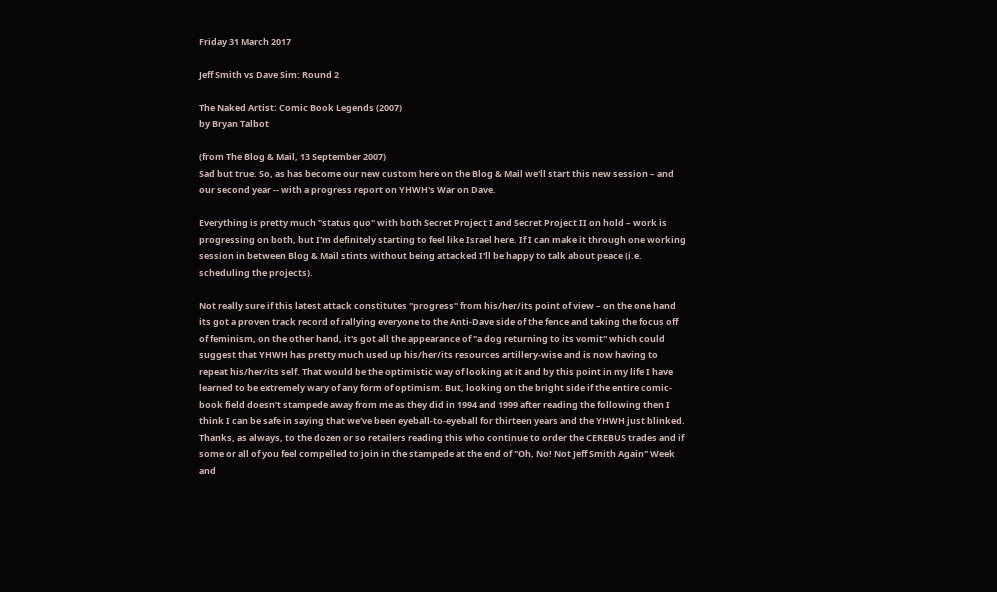Friday 31 March 2017

Jeff Smith vs Dave Sim: Round 2

The Naked Artist: Comic Book Legends (2007)
by Bryan Talbot

(from The Blog & Mail, 13 September 2007)
Sad but true. So, as has become our new custom here on the Blog & Mail we'll start this new session – and our second year -- with a progress report on YHWH's War on Dave.

Everything is pretty much "status quo" with both Secret Project I and Secret Project II on hold – work is progressing on both, but I'm definitely starting to feel like Israel here. If I can make it through one working session in between Blog & Mail stints without being attacked I'll be happy to talk about peace (i.e. scheduling the projects).

Not really sure if this latest attack constitutes "progress" from his/her/its point of view – on the one hand its got a proven track record of rallying everyone to the Anti-Dave side of the fence and taking the focus off of feminism, on the other hand, it's got all the appearance of "a dog returning to its vomit" which could suggest that YHWH has pretty much used up his/her/its resources artillery-wise and is now having to repeat his/her/its self. That would be the optimistic way of looking at it and by this point in my life I have learned to be extremely wary of any form of optimism. But, looking on the bright side if the entire comic-book field doesn't stampede away from me as they did in 1994 and 1999 after reading the following then I think I can be safe in saying that we've been eyeball-to-eyeball for thirteen years and the YHWH just blinked. Thanks, as always, to the dozen or so retailers reading this who continue to order the CEREBUS trades and if some or all of you feel compelled to join in the stampede at the end of "Oh, No! Not Jeff Smith Again" Week and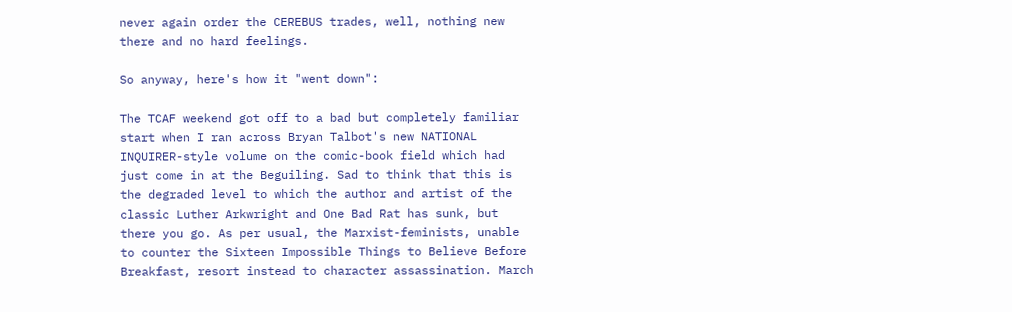never again order the CEREBUS trades, well, nothing new there and no hard feelings.

So anyway, here's how it "went down":

The TCAF weekend got off to a bad but completely familiar start when I ran across Bryan Talbot's new NATIONAL INQUIRER-style volume on the comic-book field which had just come in at the Beguiling. Sad to think that this is the degraded level to which the author and artist of the classic Luther Arkwright and One Bad Rat has sunk, but there you go. As per usual, the Marxist-feminists, unable to counter the Sixteen Impossible Things to Believe Before Breakfast, resort instead to character assassination. March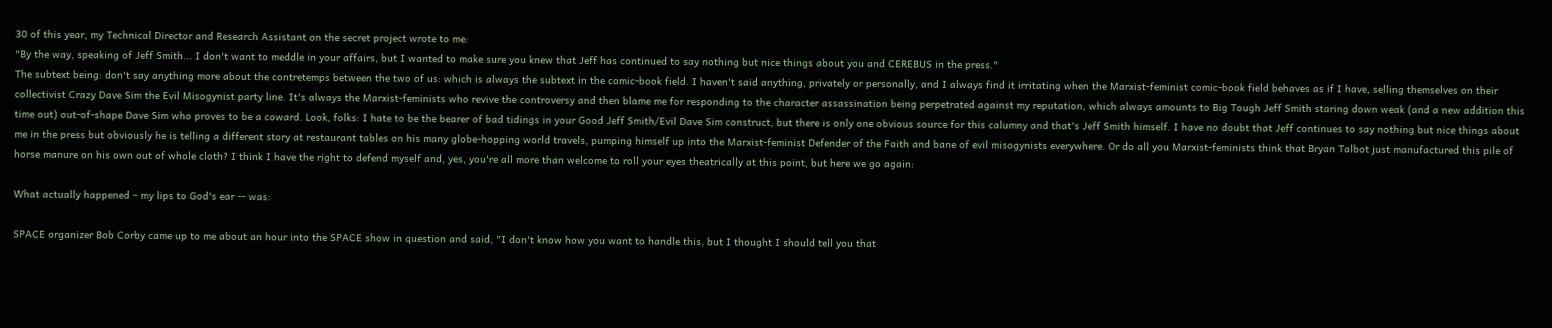30 of this year, my Technical Director and Research Assistant on the secret project wrote to me:
"By the way, speaking of Jeff Smith... I don't want to meddle in your affairs, but I wanted to make sure you knew that Jeff has continued to say nothing but nice things about you and CEREBUS in the press."
The subtext being: don't say anything more about the contretemps between the two of us: which is always the subtext in the comic-book field. I haven't said anything, privately or personally, and I always find it irritating when the Marxist-feminist comic-book field behaves as if I have, selling themselves on their collectivist Crazy Dave Sim the Evil Misogynist party line. It's always the Marxist-feminists who revive the controversy and then blame me for responding to the character assassination being perpetrated against my reputation, which always amounts to Big Tough Jeff Smith staring down weak (and a new addition this time out) out-of-shape Dave Sim who proves to be a coward. Look, folks: I hate to be the bearer of bad tidings in your Good Jeff Smith/Evil Dave Sim construct, but there is only one obvious source for this calumny and that's Jeff Smith himself. I have no doubt that Jeff continues to say nothing but nice things about me in the press but obviously he is telling a different story at restaurant tables on his many globe-hopping world travels, pumping himself up into the Marxist-feminist Defender of the Faith and bane of evil misogynists everywhere. Or do all you Marxist-feminists think that Bryan Talbot just manufactured this pile of horse manure on his own out of whole cloth? I think I have the right to defend myself and, yes, you're all more than welcome to roll your eyes theatrically at this point, but here we go again:

What actually happened – my lips to God's ear -- was:

SPACE organizer Bob Corby came up to me about an hour into the SPACE show in question and said, "I don't know how you want to handle this, but I thought I should tell you that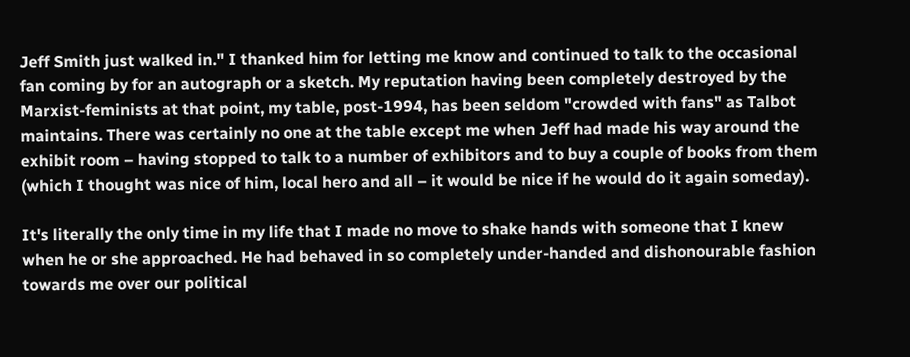Jeff Smith just walked in." I thanked him for letting me know and continued to talk to the occasional fan coming by for an autograph or a sketch. My reputation having been completely destroyed by the Marxist-feminists at that point, my table, post-1994, has been seldom "crowded with fans" as Talbot maintains. There was certainly no one at the table except me when Jeff had made his way around the exhibit room – having stopped to talk to a number of exhibitors and to buy a couple of books from them (which I thought was nice of him, local hero and all – it would be nice if he would do it again someday).

It's literally the only time in my life that I made no move to shake hands with someone that I knew when he or she approached. He had behaved in so completely under-handed and dishonourable fashion towards me over our political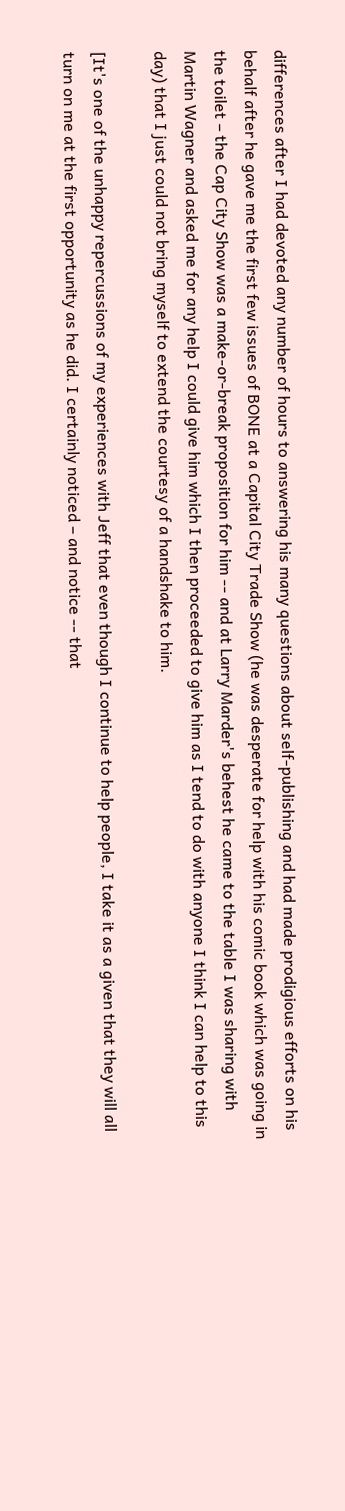differences after I had devoted any number of hours to answering his many questions about self-publishing and had made prodigious efforts on his behalf after he gave me the first few issues of BONE at a Capital City Trade Show (he was desperate for help with his comic book which was going in the toilet – the Cap City Show was a make-or-break proposition for him -- and at Larry Marder's behest he came to the table I was sharing with Martin Wagner and asked me for any help I could give him which I then proceeded to give him as I tend to do with anyone I think I can help to this day) that I just could not bring myself to extend the courtesy of a handshake to him.

[It's one of the unhappy repercussions of my experiences with Jeff that even though I continue to help people, I take it as a given that they will all turn on me at the first opportunity as he did. I certainly noticed – and notice -- that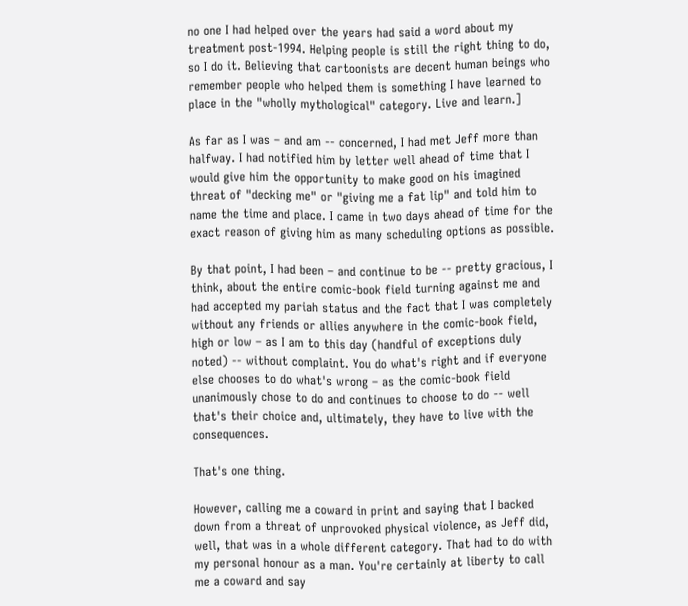no one I had helped over the years had said a word about my treatment post-1994. Helping people is still the right thing to do, so I do it. Believing that cartoonists are decent human beings who remember people who helped them is something I have learned to place in the "wholly mythological" category. Live and learn.]

As far as I was – and am -- concerned, I had met Jeff more than halfway. I had notified him by letter well ahead of time that I would give him the opportunity to make good on his imagined threat of "decking me" or "giving me a fat lip" and told him to name the time and place. I came in two days ahead of time for the exact reason of giving him as many scheduling options as possible.

By that point, I had been – and continue to be -- pretty gracious, I think, about the entire comic-book field turning against me and had accepted my pariah status and the fact that I was completely without any friends or allies anywhere in the comic-book field, high or low – as I am to this day (handful of exceptions duly noted) -- without complaint. You do what's right and if everyone else chooses to do what's wrong – as the comic-book field unanimously chose to do and continues to choose to do -- well that's their choice and, ultimately, they have to live with the consequences.

That's one thing.

However, calling me a coward in print and saying that I backed down from a threat of unprovoked physical violence, as Jeff did, well, that was in a whole different category. That had to do with my personal honour as a man. You're certainly at liberty to call me a coward and say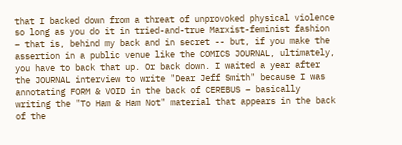that I backed down from a threat of unprovoked physical violence so long as you do it in tried-and-true Marxist-feminist fashion – that is, behind my back and in secret -- but, if you make the assertion in a public venue like the COMICS JOURNAL, ultimately, you have to back that up. Or back down. I waited a year after the JOURNAL interview to write "Dear Jeff Smith" because I was annotating FORM & VOID in the back of CEREBUS – basically writing the "To Ham & Ham Not" material that appears in the back of the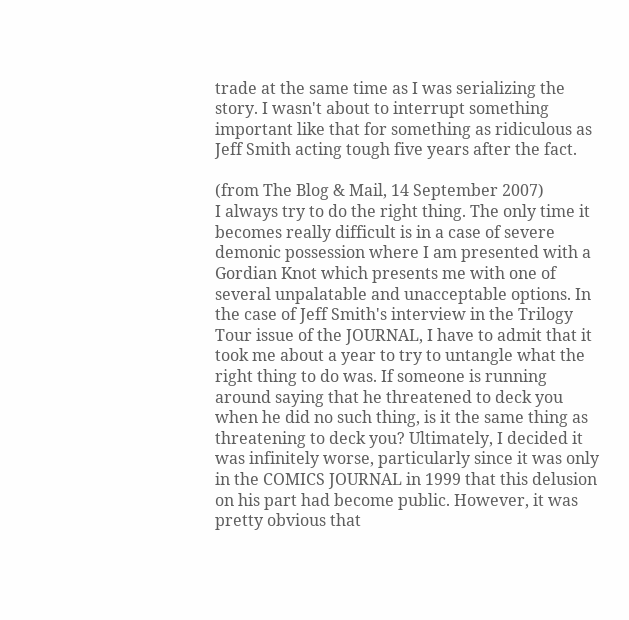trade at the same time as I was serializing the story. I wasn't about to interrupt something important like that for something as ridiculous as Jeff Smith acting tough five years after the fact.

(from The Blog & Mail, 14 September 2007)
I always try to do the right thing. The only time it becomes really difficult is in a case of severe demonic possession where I am presented with a Gordian Knot which presents me with one of several unpalatable and unacceptable options. In the case of Jeff Smith's interview in the Trilogy Tour issue of the JOURNAL, I have to admit that it took me about a year to try to untangle what the right thing to do was. If someone is running around saying that he threatened to deck you when he did no such thing, is it the same thing as threatening to deck you? Ultimately, I decided it was infinitely worse, particularly since it was only in the COMICS JOURNAL in 1999 that this delusion on his part had become public. However, it was pretty obvious that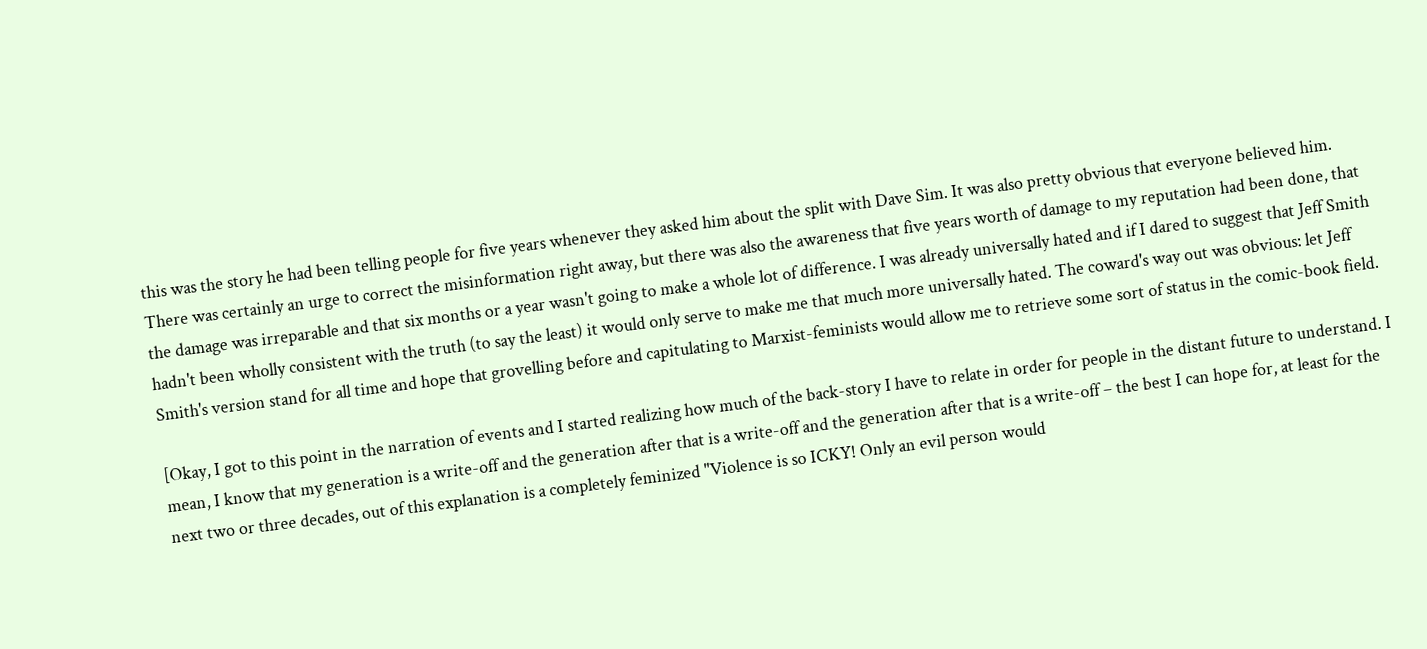this was the story he had been telling people for five years whenever they asked him about the split with Dave Sim. It was also pretty obvious that everyone believed him. There was certainly an urge to correct the misinformation right away, but there was also the awareness that five years worth of damage to my reputation had been done, that the damage was irreparable and that six months or a year wasn't going to make a whole lot of difference. I was already universally hated and if I dared to suggest that Jeff Smith hadn't been wholly consistent with the truth (to say the least) it would only serve to make me that much more universally hated. The coward's way out was obvious: let Jeff Smith's version stand for all time and hope that grovelling before and capitulating to Marxist-feminists would allow me to retrieve some sort of status in the comic-book field.

[Okay, I got to this point in the narration of events and I started realizing how much of the back-story I have to relate in order for people in the distant future to understand. I mean, I know that my generation is a write-off and the generation after that is a write-off and the generation after that is a write-off – the best I can hope for, at least for the next two or three decades, out of this explanation is a completely feminized "Violence is so ICKY! Only an evil person would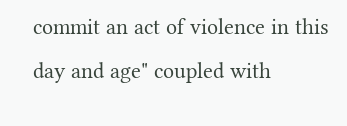commit an act of violence in this day and age" coupled with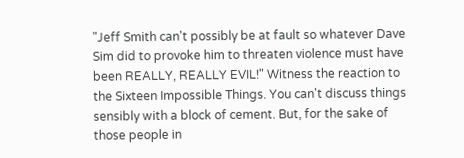"Jeff Smith can't possibly be at fault so whatever Dave Sim did to provoke him to threaten violence must have been REALLY, REALLY EVIL!" Witness the reaction to the Sixteen Impossible Things. You can't discuss things sensibly with a block of cement. But, for the sake of those people in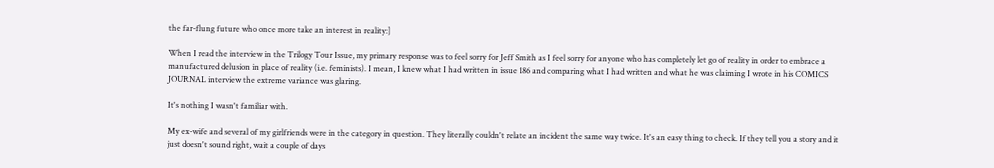the far-flung future who once more take an interest in reality:]

When I read the interview in the Trilogy Tour Issue, my primary response was to feel sorry for Jeff Smith as I feel sorry for anyone who has completely let go of reality in order to embrace a manufactured delusion in place of reality (i.e. feminists). I mean, I knew what I had written in issue 186 and comparing what I had written and what he was claiming I wrote in his COMICS JOURNAL interview the extreme variance was glaring.

It's nothing I wasn't familiar with.

My ex-wife and several of my girlfriends were in the category in question. They literally couldn't relate an incident the same way twice. It's an easy thing to check. If they tell you a story and it just doesn't sound right, wait a couple of days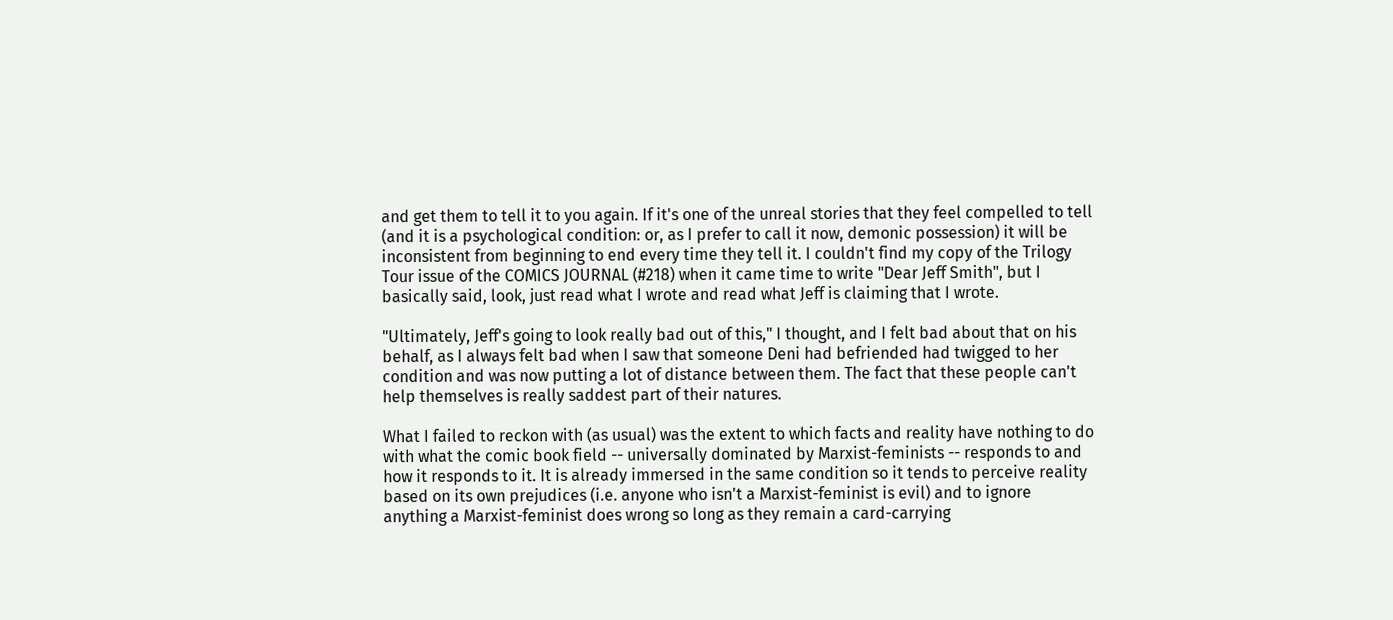and get them to tell it to you again. If it's one of the unreal stories that they feel compelled to tell (and it is a psychological condition: or, as I prefer to call it now, demonic possession) it will be inconsistent from beginning to end every time they tell it. I couldn't find my copy of the Trilogy Tour issue of the COMICS JOURNAL (#218) when it came time to write "Dear Jeff Smith", but I basically said, look, just read what I wrote and read what Jeff is claiming that I wrote.

"Ultimately, Jeff's going to look really bad out of this," I thought, and I felt bad about that on his behalf, as I always felt bad when I saw that someone Deni had befriended had twigged to her condition and was now putting a lot of distance between them. The fact that these people can't help themselves is really saddest part of their natures.

What I failed to reckon with (as usual) was the extent to which facts and reality have nothing to do with what the comic book field -- universally dominated by Marxist-feminists -- responds to and how it responds to it. It is already immersed in the same condition so it tends to perceive reality based on its own prejudices (i.e. anyone who isn't a Marxist-feminist is evil) and to ignore anything a Marxist-feminist does wrong so long as they remain a card-carrying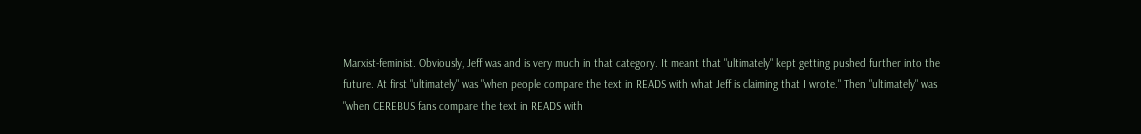Marxist-feminist. Obviously, Jeff was and is very much in that category. It meant that "ultimately" kept getting pushed further into the future. At first "ultimately" was "when people compare the text in READS with what Jeff is claiming that I wrote." Then "ultimately" was "when CEREBUS fans compare the text in READS with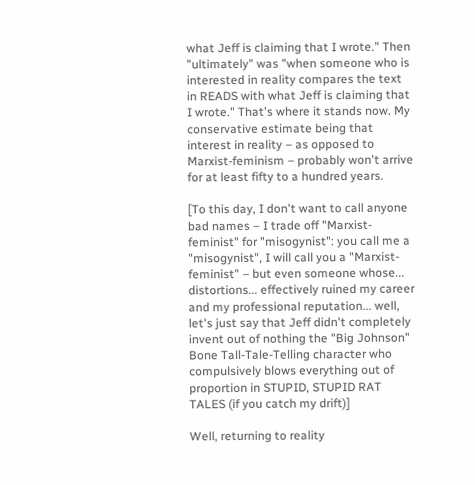what Jeff is claiming that I wrote." Then "ultimately" was "when someone who is interested in reality compares the text in READS with what Jeff is claiming that I wrote." That's where it stands now. My conservative estimate being that interest in reality – as opposed to Marxist-feminism – probably won't arrive for at least fifty to a hundred years.

[To this day, I don't want to call anyone bad names – I trade off "Marxist-feminist" for "misogynist": you call me a "misogynist", I will call you a "Marxist-feminist" – but even someone whose... distortions... effectively ruined my career and my professional reputation... well, let's just say that Jeff didn't completely invent out of nothing the "Big Johnson" Bone Tall-Tale-Telling character who compulsively blows everything out of proportion in STUPID, STUPID RAT TALES (if you catch my drift)]

Well, returning to reality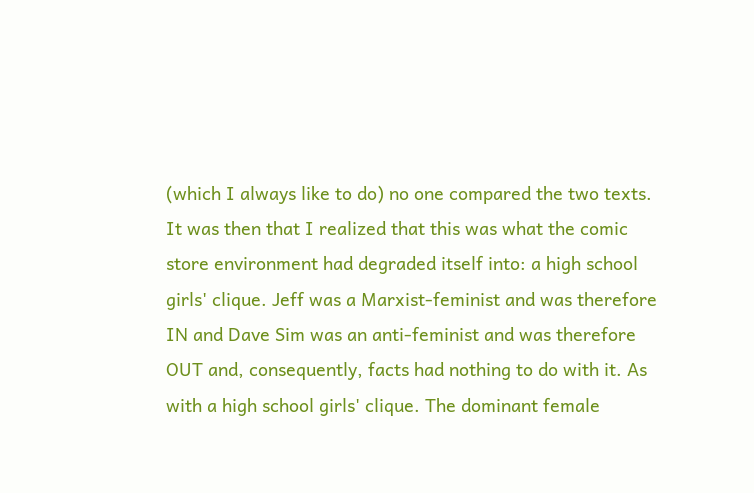(which I always like to do) no one compared the two texts. It was then that I realized that this was what the comic store environment had degraded itself into: a high school girls' clique. Jeff was a Marxist-feminist and was therefore IN and Dave Sim was an anti-feminist and was therefore OUT and, consequently, facts had nothing to do with it. As with a high school girls' clique. The dominant female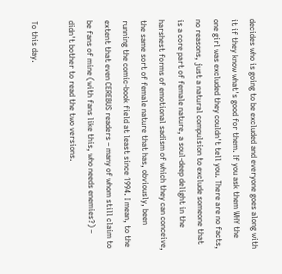decides who is going to be excluded and everyone goes along with it if they know what's good for them. If you ask them WHY the one girl was excluded they couldn't tell you. There are no facts, no reasons, just a natural compulsion to exclude someone that is a core part of female nature, a soul-deep delight in the harshest forms of emotional sadism of which they can conceive, the same sort of female nature that has, obviously, been running the comic-book field at least since 1994. I mean, to the extent that even CEREBUS readers – many of whom still claim to be fans of mine (with fans like this, who needs enemies?) – didn't bother to read the two versions.

To this day.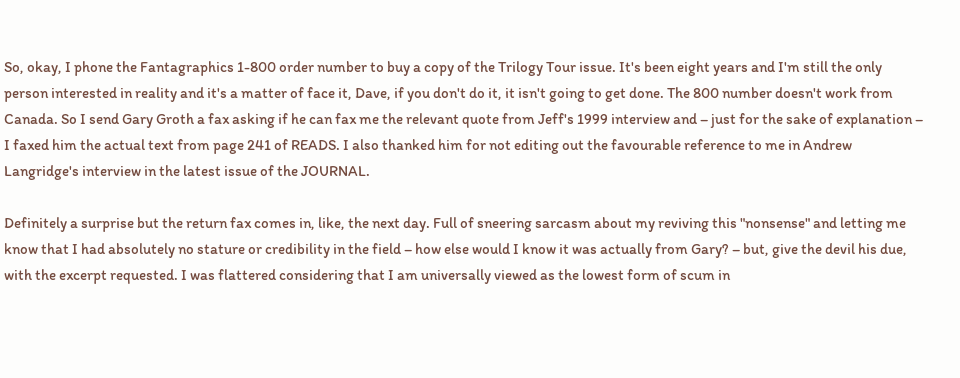So, okay, I phone the Fantagraphics 1-800 order number to buy a copy of the Trilogy Tour issue. It's been eight years and I'm still the only person interested in reality and it's a matter of face it, Dave, if you don't do it, it isn't going to get done. The 800 number doesn't work from Canada. So I send Gary Groth a fax asking if he can fax me the relevant quote from Jeff's 1999 interview and – just for the sake of explanation – I faxed him the actual text from page 241 of READS. I also thanked him for not editing out the favourable reference to me in Andrew Langridge's interview in the latest issue of the JOURNAL.

Definitely a surprise but the return fax comes in, like, the next day. Full of sneering sarcasm about my reviving this "nonsense" and letting me know that I had absolutely no stature or credibility in the field – how else would I know it was actually from Gary? – but, give the devil his due, with the excerpt requested. I was flattered considering that I am universally viewed as the lowest form of scum in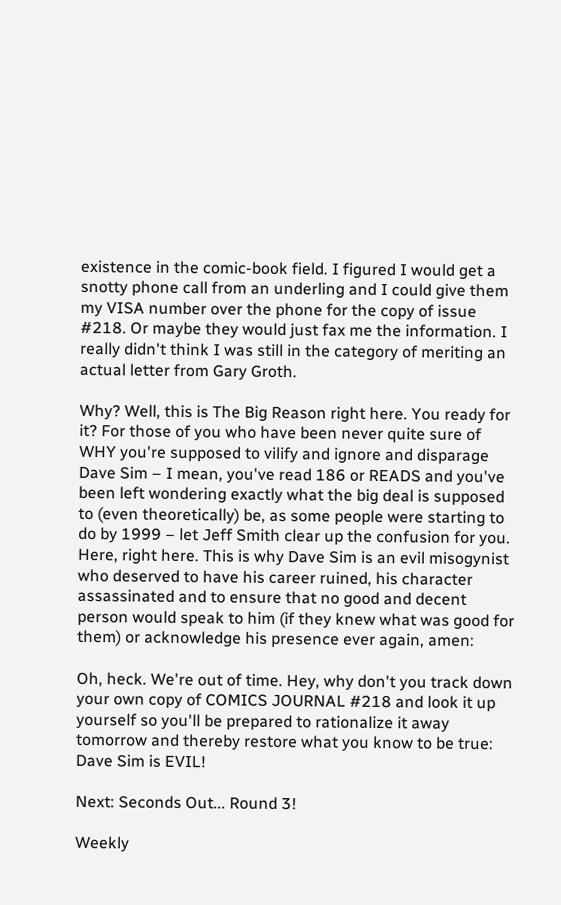existence in the comic-book field. I figured I would get a snotty phone call from an underling and I could give them my VISA number over the phone for the copy of issue #218. Or maybe they would just fax me the information. I really didn't think I was still in the category of meriting an actual letter from Gary Groth.

Why? Well, this is The Big Reason right here. You ready for it? For those of you who have been never quite sure of WHY you're supposed to vilify and ignore and disparage Dave Sim – I mean, you've read 186 or READS and you've been left wondering exactly what the big deal is supposed to (even theoretically) be, as some people were starting to do by 1999 – let Jeff Smith clear up the confusion for you. Here, right here. This is why Dave Sim is an evil misogynist who deserved to have his career ruined, his character assassinated and to ensure that no good and decent person would speak to him (if they knew what was good for them) or acknowledge his presence ever again, amen:

Oh, heck. We're out of time. Hey, why don't you track down your own copy of COMICS JOURNAL #218 and look it up yourself so you'll be prepared to rationalize it away tomorrow and thereby restore what you know to be true: Dave Sim is EVIL!

Next: Seconds Out... Round 3!

Weekly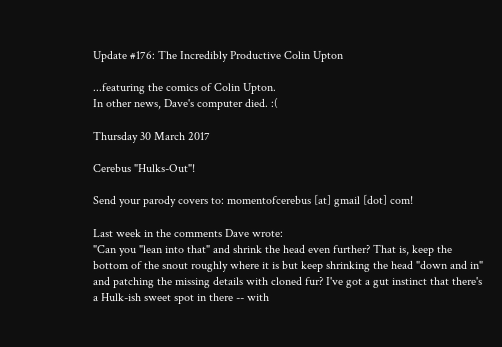Update #176: The Incredibly Productive Colin Upton

...featuring the comics of Colin Upton.
In other news, Dave's computer died. :(

Thursday 30 March 2017

Cerebus "Hulks-Out"!

Send your parody covers to: momentofcerebus [at] gmail [dot] com!

Last week in the comments Dave wrote:
"Can you "lean into that" and shrink the head even further? That is, keep the bottom of the snout roughly where it is but keep shrinking the head "down and in" and patching the missing details with cloned fur? I've got a gut instinct that there's a Hulk-ish sweet spot in there -- with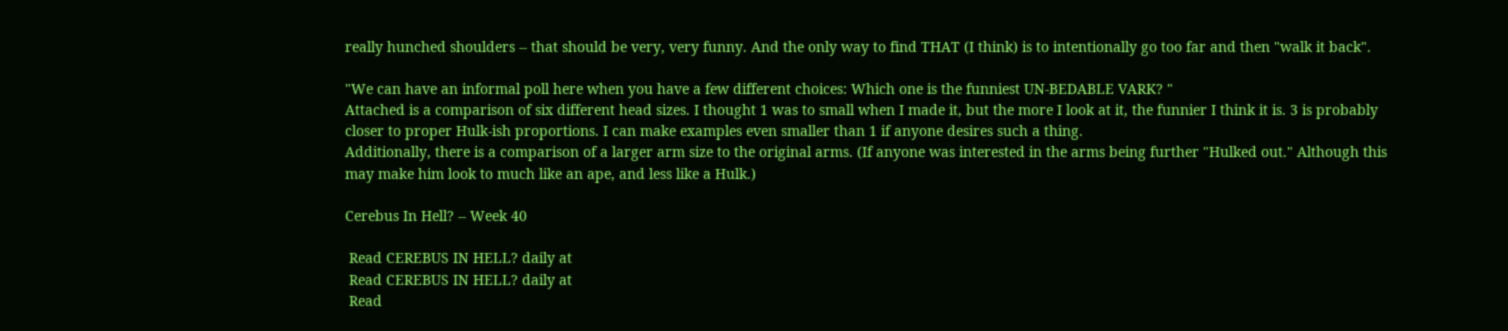really hunched shoulders -- that should be very, very funny. And the only way to find THAT (I think) is to intentionally go too far and then "walk it back".

"We can have an informal poll here when you have a few different choices: Which one is the funniest UN-BEDABLE VARK? "
Attached is a comparison of six different head sizes. I thought 1 was to small when I made it, but the more I look at it, the funnier I think it is. 3 is probably closer to proper Hulk-ish proportions. I can make examples even smaller than 1 if anyone desires such a thing.
Additionally, there is a comparison of a larger arm size to the original arms. (If anyone was interested in the arms being further "Hulked out." Although this may make him look to much like an ape, and less like a Hulk.)

Cerebus In Hell? -- Week 40

 Read CEREBUS IN HELL? daily at
 Read CEREBUS IN HELL? daily at
 Read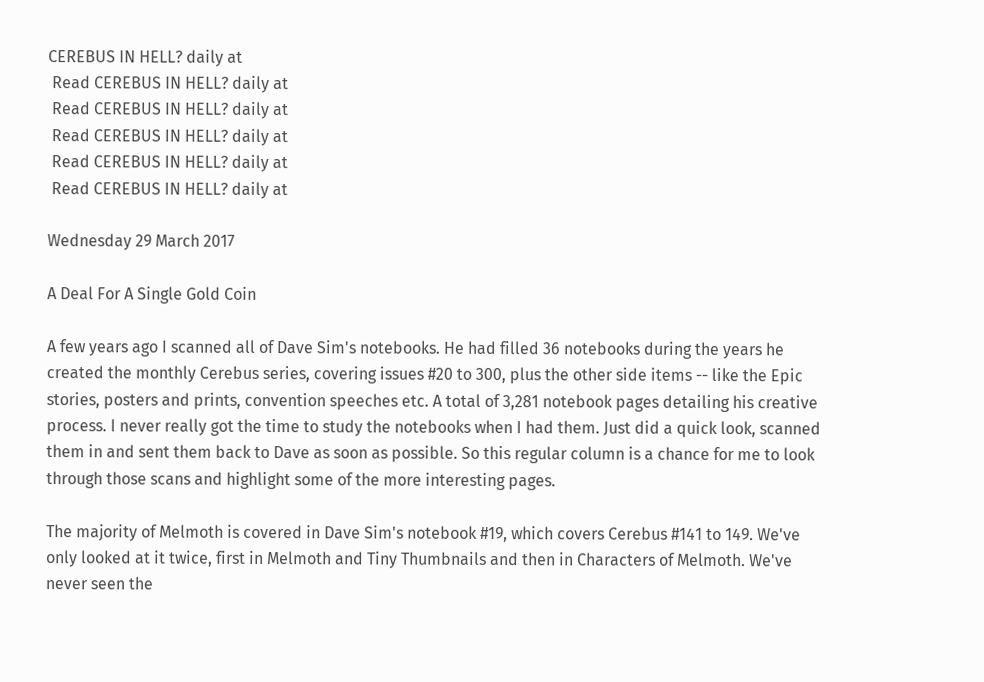CEREBUS IN HELL? daily at
 Read CEREBUS IN HELL? daily at
 Read CEREBUS IN HELL? daily at
 Read CEREBUS IN HELL? daily at
 Read CEREBUS IN HELL? daily at
 Read CEREBUS IN HELL? daily at

Wednesday 29 March 2017

A Deal For A Single Gold Coin

A few years ago I scanned all of Dave Sim's notebooks. He had filled 36 notebooks during the years he created the monthly Cerebus series, covering issues #20 to 300, plus the other side items -- like the Epic stories, posters and prints, convention speeches etc. A total of 3,281 notebook pages detailing his creative process. I never really got the time to study the notebooks when I had them. Just did a quick look, scanned them in and sent them back to Dave as soon as possible. So this regular column is a chance for me to look through those scans and highlight some of the more interesting pages.

The majority of Melmoth is covered in Dave Sim's notebook #19, which covers Cerebus #141 to 149. We've only looked at it twice, first in Melmoth and Tiny Thumbnails and then in Characters of Melmoth. We've never seen the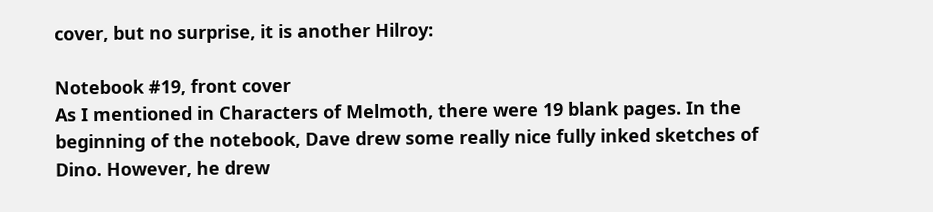cover, but no surprise, it is another Hilroy:

Notebook #19, front cover
As I mentioned in Characters of Melmoth, there were 19 blank pages. In the beginning of the notebook, Dave drew some really nice fully inked sketches of Dino. However, he drew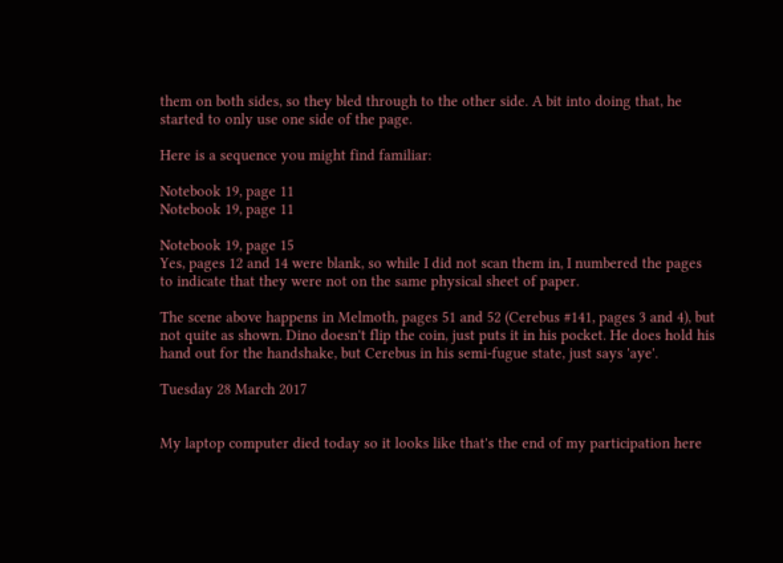them on both sides, so they bled through to the other side. A bit into doing that, he started to only use one side of the page.

Here is a sequence you might find familiar:

Notebook 19, page 11
Notebook 19, page 11

Notebook 19, page 15
Yes, pages 12 and 14 were blank, so while I did not scan them in, I numbered the pages to indicate that they were not on the same physical sheet of paper.

The scene above happens in Melmoth, pages 51 and 52 (Cerebus #141, pages 3 and 4), but not quite as shown. Dino doesn't flip the coin, just puts it in his pocket. He does hold his hand out for the handshake, but Cerebus in his semi-fugue state, just says 'aye'.

Tuesday 28 March 2017


My laptop computer died today so it looks like that's the end of my participation here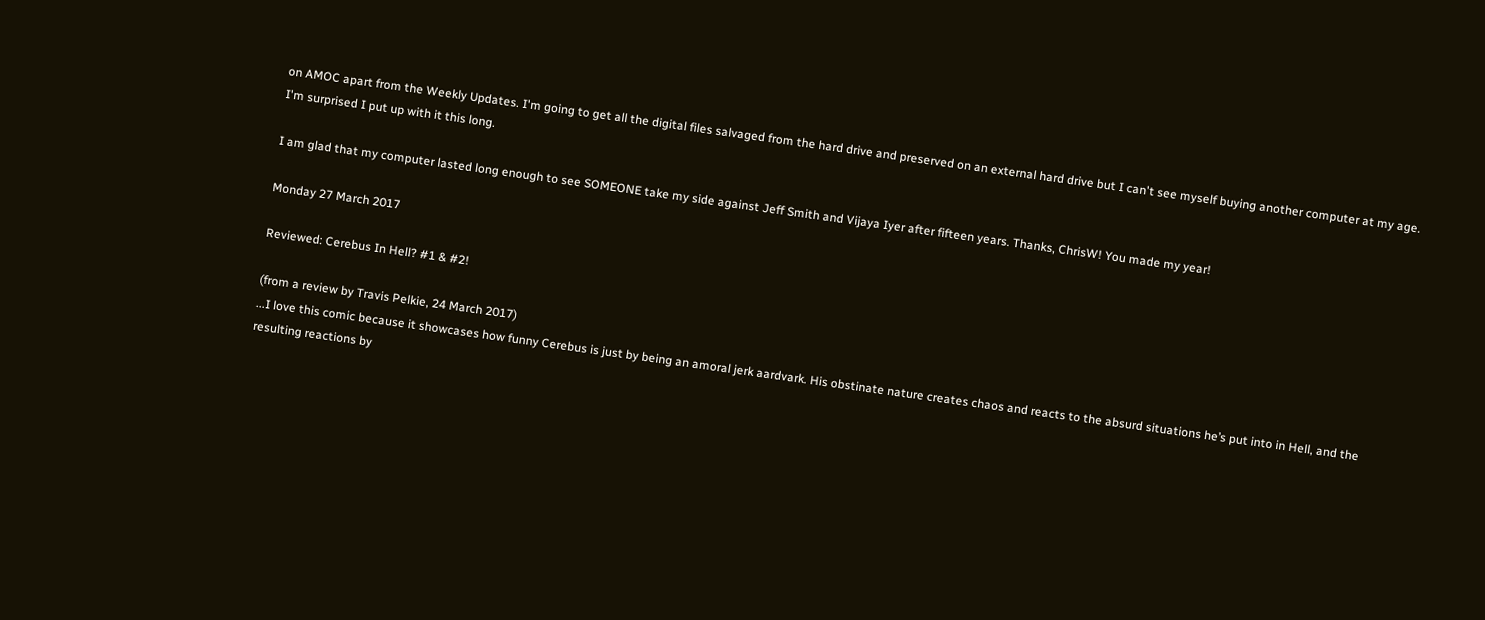on AMOC apart from the Weekly Updates. I'm going to get all the digital files salvaged from the hard drive and preserved on an external hard drive but I can't see myself buying another computer at my age. I'm surprised I put up with it this long.

I am glad that my computer lasted long enough to see SOMEONE take my side against Jeff Smith and Vijaya Iyer after fifteen years. Thanks, ChrisW! You made my year!

Monday 27 March 2017

Reviewed: Cerebus In Hell? #1 & #2!

(from a review by Travis Pelkie, 24 March 2017)
...I love this comic because it showcases how funny Cerebus is just by being an amoral jerk aardvark. His obstinate nature creates chaos and reacts to the absurd situations he’s put into in Hell, and the resulting reactions by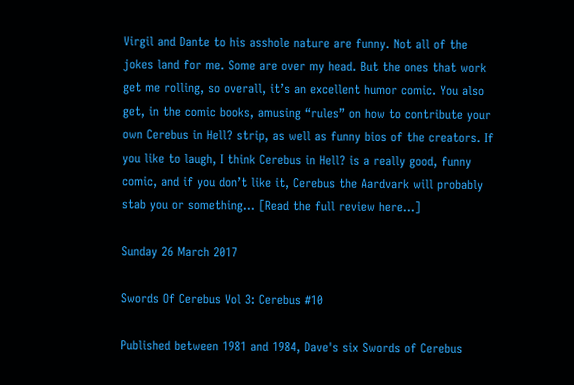Virgil and Dante to his asshole nature are funny. Not all of the jokes land for me. Some are over my head. But the ones that work get me rolling, so overall, it’s an excellent humor comic. You also get, in the comic books, amusing “rules” on how to contribute your own Cerebus in Hell? strip, as well as funny bios of the creators. If you like to laugh, I think Cerebus in Hell? is a really good, funny comic, and if you don’t like it, Cerebus the Aardvark will probably stab you or something... [Read the full review here...]

Sunday 26 March 2017

Swords Of Cerebus Vol 3: Cerebus #10

Published between 1981 and 1984, Dave's six Swords of Cerebus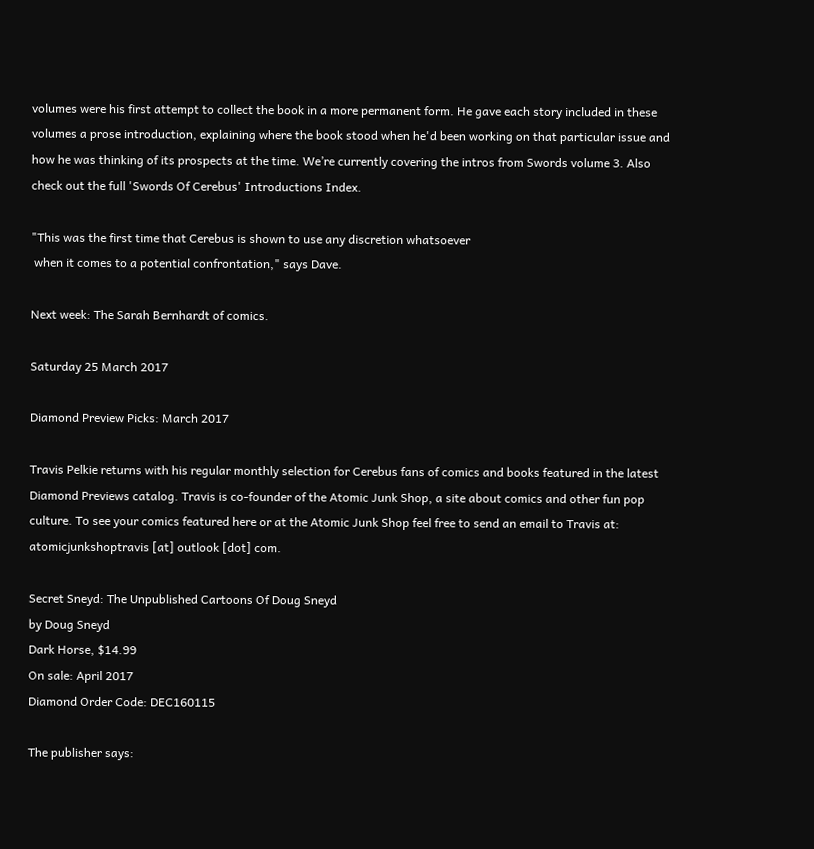volumes were his first attempt to collect the book in a more permanent form. He gave each story included in these volumes a prose introduction, explaining where the book stood when he'd been working on that particular issue and how he was thinking of its prospects at the time. We’re currently covering the intros from Swords volume 3. Also check out the full 'Swords Of Cerebus' Introductions Index.

"This was the first time that Cerebus is shown to use any discretion whatsoever
 when it comes to a potential confrontation," says Dave.

Next week: The Sarah Bernhardt of comics.

Saturday 25 March 2017

Diamond Preview Picks: March 2017

Travis Pelkie returns with his regular monthly selection for Cerebus fans of comics and books featured in the latest Diamond Previews catalog. Travis is co-founder of the Atomic Junk Shop, a site about comics and other fun pop culture. To see your comics featured here or at the Atomic Junk Shop feel free to send an email to Travis at: atomicjunkshoptravis [at] outlook [dot] com.

Secret Sneyd: The Unpublished Cartoons Of Doug Sneyd
by Doug Sneyd
Dark Horse, $14.99
On sale: April 2017
Diamond Order Code: DEC160115

The publisher says: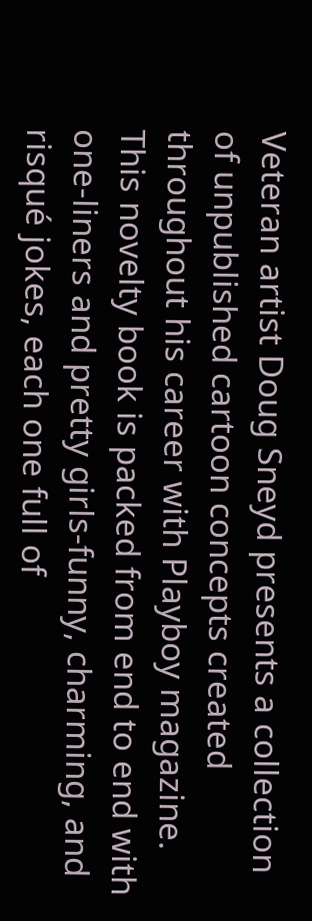Veteran artist Doug Sneyd presents a collection of unpublished cartoon concepts created throughout his career with Playboy magazine. This novelty book is packed from end to end with one-liners and pretty girls-funny, charming, and risqué jokes, each one full of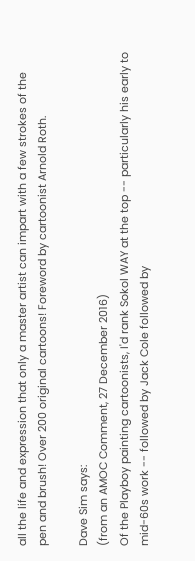all the life and expression that only a master artist can impart with a few strokes of the pen and brush! Over 200 original cartoons! Foreword by cartoonist Arnold Roth.

Dave Sim says:
(from an AMOC Comment, 27 December 2016)
Of the Playboy painting cartoonists, I'd rank Sokol WAY at the top -- particularly his early to mid-60s work -- followed by Jack Cole followed by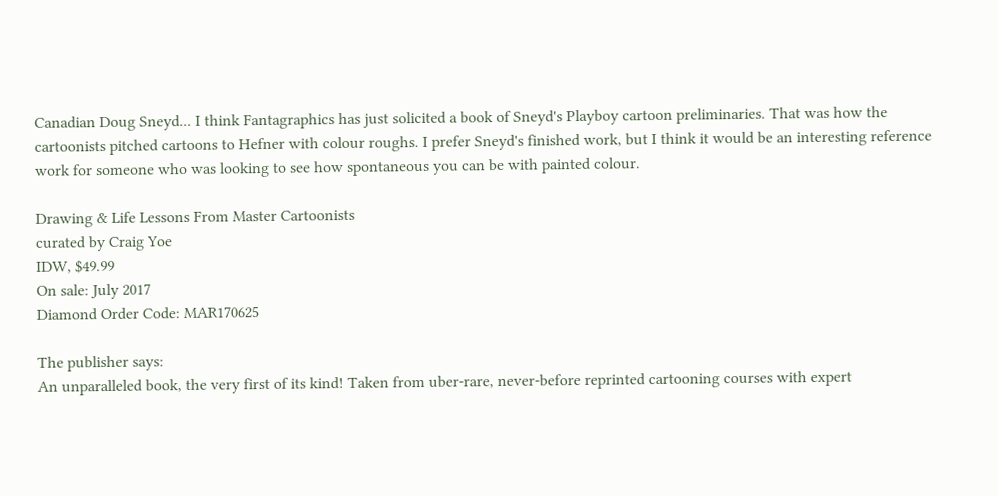Canadian Doug Sneyd... I think Fantagraphics has just solicited a book of Sneyd's Playboy cartoon preliminaries. That was how the cartoonists pitched cartoons to Hefner with colour roughs. I prefer Sneyd's finished work, but I think it would be an interesting reference work for someone who was looking to see how spontaneous you can be with painted colour.

Drawing & Life Lessons From Master Cartoonists
curated by Craig Yoe
IDW, $49.99
On sale: July 2017
Diamond Order Code: MAR170625

The publisher says:
An unparalleled book, the very first of its kind! Taken from uber-rare, never-before reprinted cartooning courses with expert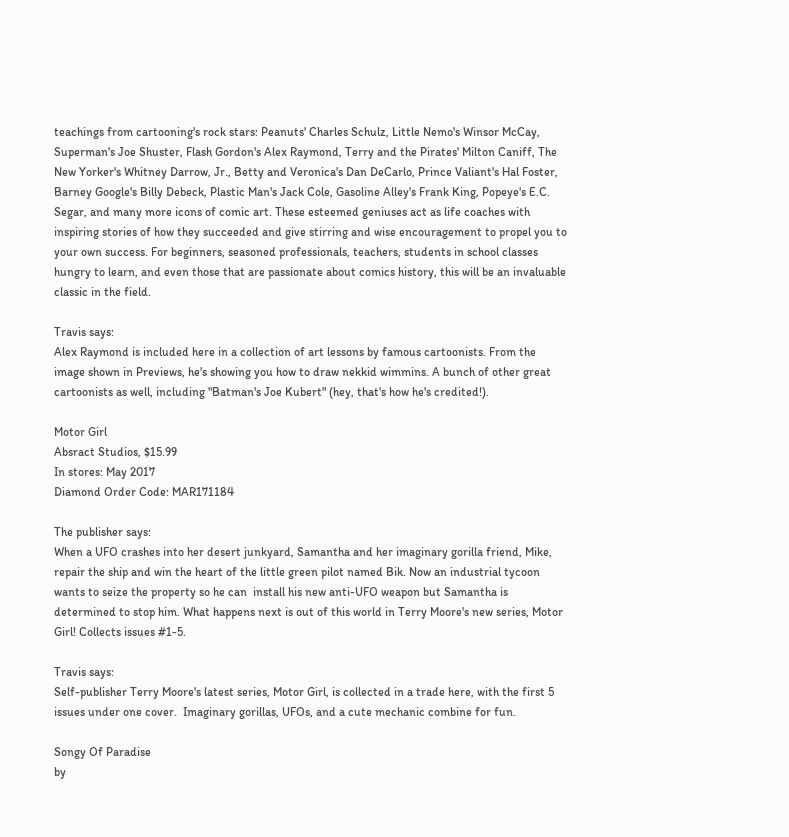teachings from cartooning's rock stars: Peanuts' Charles Schulz, Little Nemo's Winsor McCay, Superman's Joe Shuster, Flash Gordon's Alex Raymond, Terry and the Pirates' Milton Caniff, The New Yorker's Whitney Darrow, Jr., Betty and Veronica's Dan DeCarlo, Prince Valiant's Hal Foster, Barney Google's Billy Debeck, Plastic Man's Jack Cole, Gasoline Alley's Frank King, Popeye's E.C. Segar, and many more icons of comic art. These esteemed geniuses act as life coaches with inspiring stories of how they succeeded and give stirring and wise encouragement to propel you to your own success. For beginners, seasoned professionals, teachers, students in school classes hungry to learn, and even those that are passionate about comics history, this will be an invaluable classic in the field.

Travis says:
Alex Raymond is included here in a collection of art lessons by famous cartoonists. From the image shown in Previews, he's showing you how to draw nekkid wimmins. A bunch of other great cartoonists as well, including "Batman's Joe Kubert" (hey, that's how he's credited!).

Motor Girl
Absract Studios, $15.99
In stores: May 2017
Diamond Order Code: MAR171184

The publisher says:
When a UFO crashes into her desert junkyard, Samantha and her imaginary gorilla friend, Mike, repair the ship and win the heart of the little green pilot named Bik. Now an industrial tycoon wants to seize the property so he can  install his new anti-UFO weapon but Samantha is determined to stop him. What happens next is out of this world in Terry Moore's new series, Motor Girl! Collects issues #1-5.

Travis says:
Self-publisher Terry Moore's latest series, Motor Girl, is collected in a trade here, with the first 5 issues under one cover.  Imaginary gorillas, UFOs, and a cute mechanic combine for fun.

Songy Of Paradise
by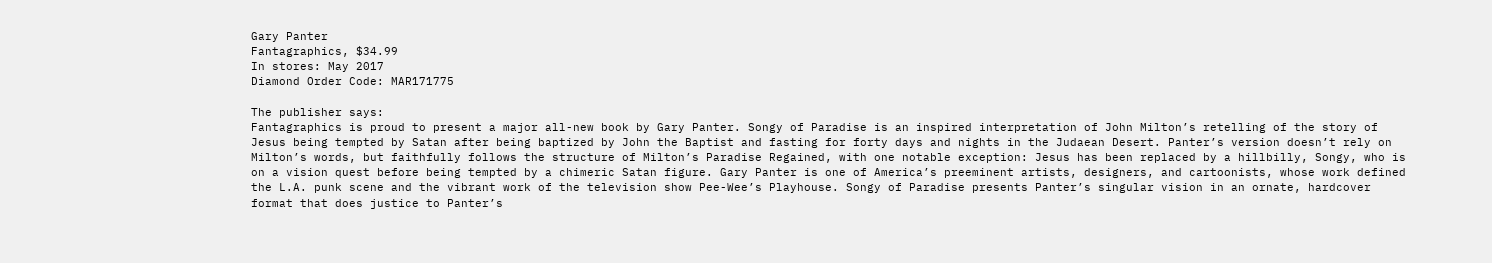Gary Panter
Fantagraphics, $34.99
In stores: May 2017
Diamond Order Code: MAR171775

The publisher says:
Fantagraphics is proud to present a major all-new book by Gary Panter. Songy of Paradise is an inspired interpretation of John Milton’s retelling of the story of Jesus being tempted by Satan after being baptized by John the Baptist and fasting for forty days and nights in the Judaean Desert. Panter’s version doesn’t rely on Milton’s words, but faithfully follows the structure of Milton’s Paradise Regained, with one notable exception: Jesus has been replaced by a hillbilly, Songy, who is on a vision quest before being tempted by a chimeric Satan figure. Gary Panter is one of America’s preeminent artists, designers, and cartoonists, whose work defined the L.A. punk scene and the vibrant work of the television show Pee-Wee’s Playhouse. Songy of Paradise presents Panter’s singular vision in an ornate, hardcover format that does justice to Panter’s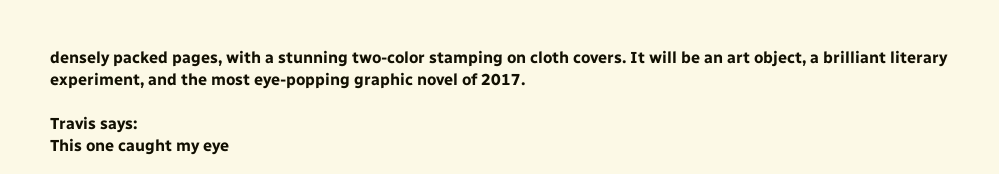densely packed pages, with a stunning two-color stamping on cloth covers. It will be an art object, a brilliant literary experiment, and the most eye-popping graphic novel of 2017.

Travis says:
This one caught my eye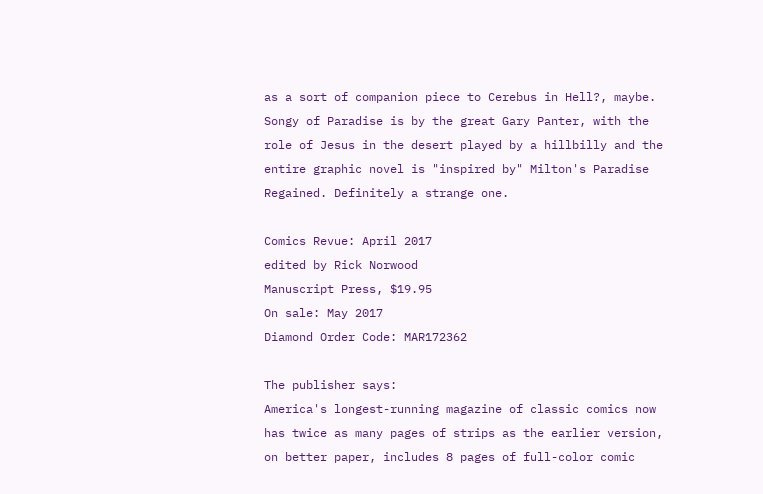as a sort of companion piece to Cerebus in Hell?, maybe. Songy of Paradise is by the great Gary Panter, with the role of Jesus in the desert played by a hillbilly and the entire graphic novel is "inspired by" Milton's Paradise Regained. Definitely a strange one.

Comics Revue: April 2017
edited by Rick Norwood
Manuscript Press, $19.95
On sale: May 2017
Diamond Order Code: MAR172362

The publisher says:
America's longest-running magazine of classic comics now has twice as many pages of strips as the earlier version, on better paper, includes 8 pages of full-color comic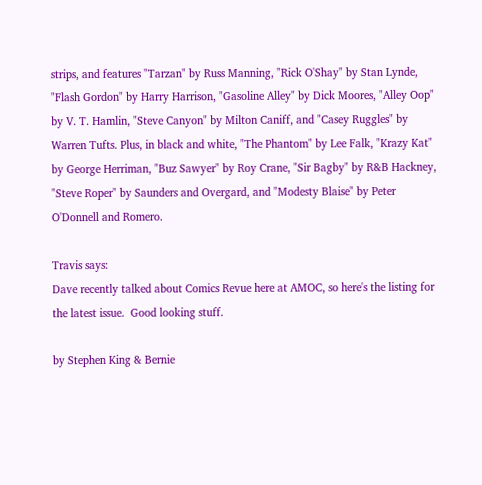strips, and features "Tarzan" by Russ Manning, "Rick O'Shay" by Stan Lynde, "Flash Gordon" by Harry Harrison, "Gasoline Alley" by Dick Moores, "Alley Oop" by V. T. Hamlin, "Steve Canyon" by Milton Caniff, and "Casey Ruggles" by Warren Tufts. Plus, in black and white, "The Phantom" by Lee Falk, "Krazy Kat" by George Herriman, "Buz Sawyer" by Roy Crane, "Sir Bagby" by R&B Hackney, "Steve Roper" by Saunders and Overgard, and "Modesty Blaise" by Peter O'Donnell and Romero.

Travis says:
Dave recently talked about Comics Revue here at AMOC, so here's the listing for the latest issue.  Good looking stuff.

by Stephen King & Bernie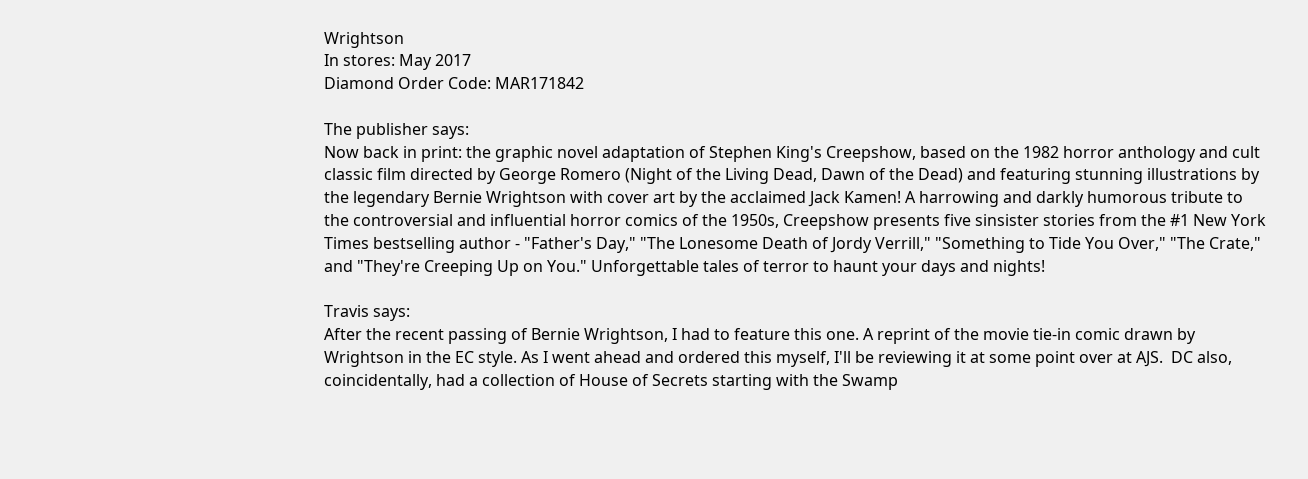Wrightson
In stores: May 2017
Diamond Order Code: MAR171842

The publisher says:
Now back in print: the graphic novel adaptation of Stephen King's Creepshow, based on the 1982 horror anthology and cult classic film directed by George Romero (Night of the Living Dead, Dawn of the Dead) and featuring stunning illustrations by the legendary Bernie Wrightson with cover art by the acclaimed Jack Kamen! A harrowing and darkly humorous tribute to the controversial and influential horror comics of the 1950s, Creepshow presents five sinsister stories from the #1 New York Times bestselling author - "Father's Day," "The Lonesome Death of Jordy Verrill," "Something to Tide You Over," "The Crate," and "They're Creeping Up on You." Unforgettable tales of terror to haunt your days and nights!

Travis says:
After the recent passing of Bernie Wrightson, I had to feature this one. A reprint of the movie tie-in comic drawn by Wrightson in the EC style. As I went ahead and ordered this myself, I'll be reviewing it at some point over at AJS.  DC also, coincidentally, had a collection of House of Secrets starting with the Swamp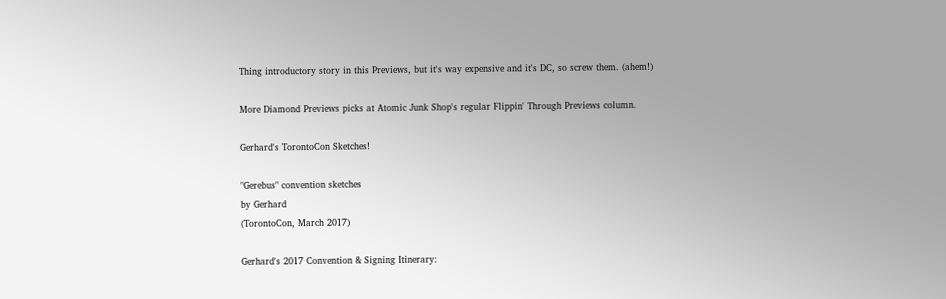Thing introductory story in this Previews, but it's way expensive and it's DC, so screw them. (ahem!)

More Diamond Previews picks at Atomic Junk Shop's regular Flippin' Through Previews column.

Gerhard's TorontoCon Sketches!

"Gerebus" convention sketches
by Gerhard
(TorontoCon, March 2017)

Gerhard's 2017 Convention & Signing Itinerary: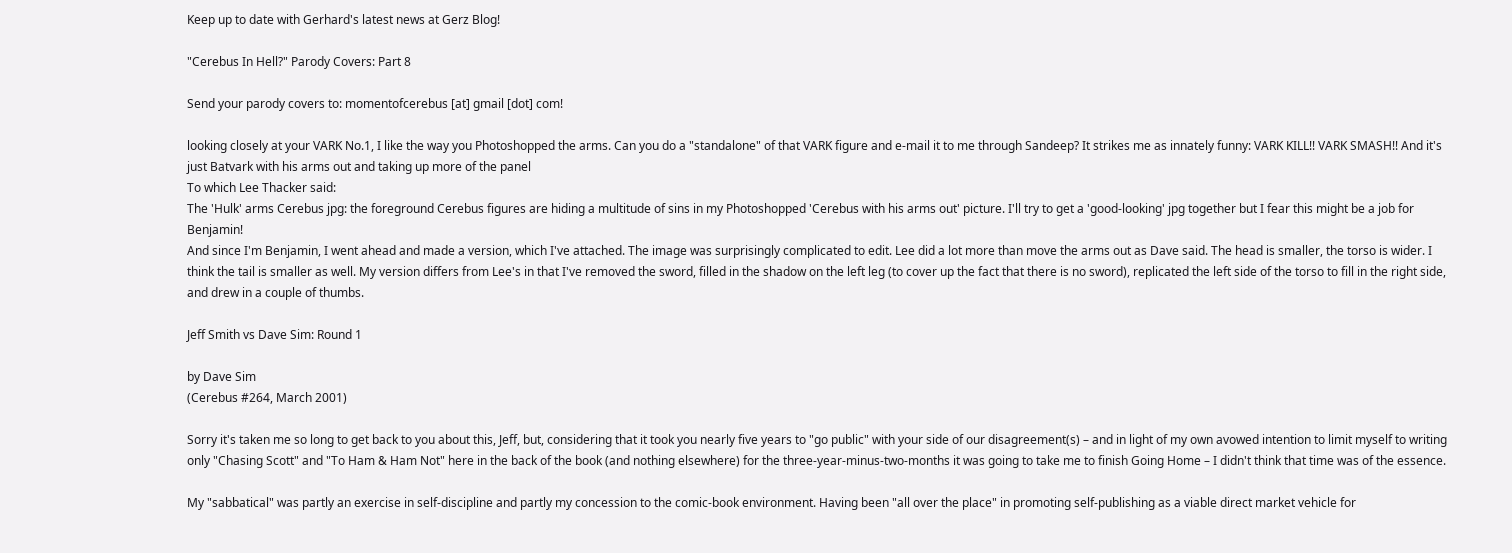Keep up to date with Gerhard's latest news at Gerz Blog!

"Cerebus In Hell?" Parody Covers: Part 8

Send your parody covers to: momentofcerebus [at] gmail [dot] com!

looking closely at your VARK No.1, I like the way you Photoshopped the arms. Can you do a "standalone" of that VARK figure and e-mail it to me through Sandeep? It strikes me as innately funny: VARK KILL!! VARK SMASH!! And it's just Batvark with his arms out and taking up more of the panel
To which Lee Thacker said:
The 'Hulk' arms Cerebus jpg: the foreground Cerebus figures are hiding a multitude of sins in my Photoshopped 'Cerebus with his arms out' picture. I'll try to get a 'good-looking' jpg together but I fear this might be a job for Benjamin!
And since I'm Benjamin, I went ahead and made a version, which I've attached. The image was surprisingly complicated to edit. Lee did a lot more than move the arms out as Dave said. The head is smaller, the torso is wider. I think the tail is smaller as well. My version differs from Lee's in that I've removed the sword, filled in the shadow on the left leg (to cover up the fact that there is no sword), replicated the left side of the torso to fill in the right side, and drew in a couple of thumbs.

Jeff Smith vs Dave Sim: Round 1

by Dave Sim
(Cerebus #264, March 2001)

Sorry it's taken me so long to get back to you about this, Jeff, but, considering that it took you nearly five years to "go public" with your side of our disagreement(s) – and in light of my own avowed intention to limit myself to writing only "Chasing Scott" and "To Ham & Ham Not" here in the back of the book (and nothing elsewhere) for the three-year-minus-two-months it was going to take me to finish Going Home – I didn't think that time was of the essence.

My "sabbatical" was partly an exercise in self-discipline and partly my concession to the comic-book environment. Having been "all over the place" in promoting self-publishing as a viable direct market vehicle for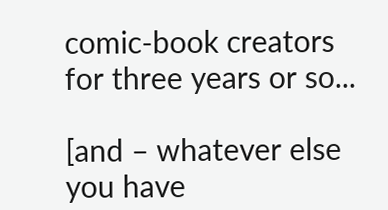comic-book creators for three years or so...

[and – whatever else you have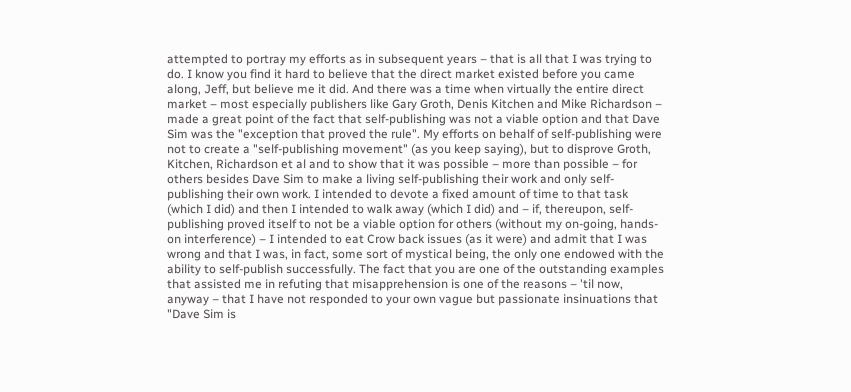attempted to portray my efforts as in subsequent years – that is all that I was trying to do. I know you find it hard to believe that the direct market existed before you came along, Jeff, but believe me it did. And there was a time when virtually the entire direct market – most especially publishers like Gary Groth, Denis Kitchen and Mike Richardson – made a great point of the fact that self-publishing was not a viable option and that Dave Sim was the "exception that proved the rule". My efforts on behalf of self-publishing were not to create a "self-publishing movement" (as you keep saying), but to disprove Groth, Kitchen, Richardson et al and to show that it was possible – more than possible – for others besides Dave Sim to make a living self-publishing their work and only self-publishing their own work. I intended to devote a fixed amount of time to that task (which I did) and then I intended to walk away (which I did) and – if, thereupon, self-publishing proved itself to not be a viable option for others (without my on-going, hands-on interference) – I intended to eat Crow back issues (as it were) and admit that I was wrong and that I was, in fact, some sort of mystical being, the only one endowed with the ability to self-publish successfully. The fact that you are one of the outstanding examples that assisted me in refuting that misapprehension is one of the reasons – 'til now, anyway – that I have not responded to your own vague but passionate insinuations that "Dave Sim is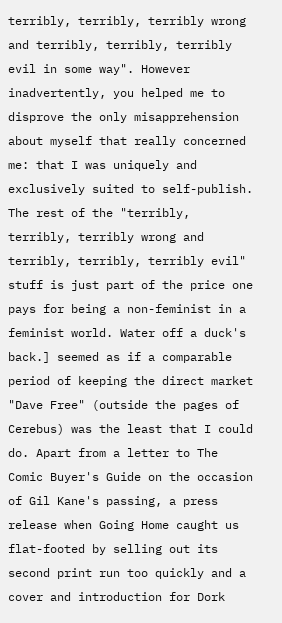terribly, terribly, terribly wrong and terribly, terribly, terribly evil in some way". However inadvertently, you helped me to disprove the only misapprehension about myself that really concerned me: that I was uniquely and exclusively suited to self-publish. The rest of the "terribly, terribly, terribly wrong and terribly, terribly, terribly evil" stuff is just part of the price one pays for being a non-feminist in a feminist world. Water off a duck's back.] seemed as if a comparable period of keeping the direct market "Dave Free" (outside the pages of Cerebus) was the least that I could do. Apart from a letter to The Comic Buyer's Guide on the occasion of Gil Kane's passing, a press release when Going Home caught us flat-footed by selling out its second print run too quickly and a cover and introduction for Dork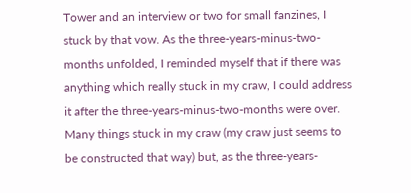Tower and an interview or two for small fanzines, I stuck by that vow. As the three-years-minus-two-months unfolded, I reminded myself that if there was anything which really stuck in my craw, I could address it after the three-years-minus-two-months were over. Many things stuck in my craw (my craw just seems to be constructed that way) but, as the three-years-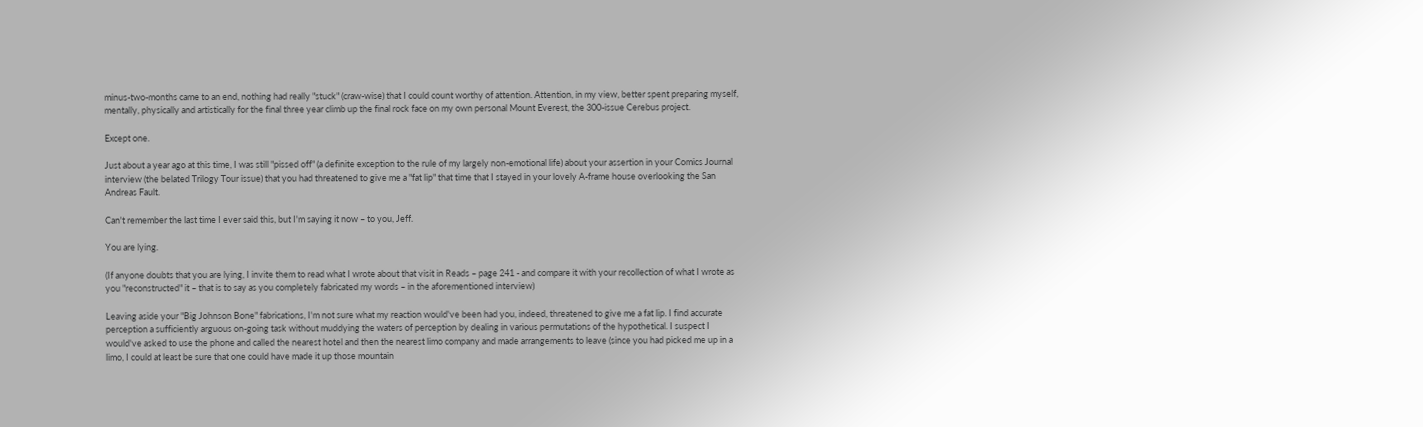minus-two-months came to an end, nothing had really "stuck" (craw-wise) that I could count worthy of attention. Attention, in my view, better spent preparing myself, mentally, physically and artistically for the final three year climb up the final rock face on my own personal Mount Everest, the 300-issue Cerebus project.

Except one.

Just about a year ago at this time, I was still "pissed off" (a definite exception to the rule of my largely non-emotional life) about your assertion in your Comics Journal interview (the belated Trilogy Tour issue) that you had threatened to give me a "fat lip" that time that I stayed in your lovely A-frame house overlooking the San Andreas Fault.

Can't remember the last time I ever said this, but I'm saying it now – to you, Jeff.

You are lying.

(If anyone doubts that you are lying, I invite them to read what I wrote about that visit in Reads – page 241 - and compare it with your recollection of what I wrote as you "reconstructed" it – that is to say as you completely fabricated my words – in the aforementioned interview)

Leaving aside your "Big Johnson Bone" fabrications, I'm not sure what my reaction would've been had you, indeed, threatened to give me a fat lip. I find accurate perception a sufficiently arguous on-going task without muddying the waters of perception by dealing in various permutations of the hypothetical. I suspect I would've asked to use the phone and called the nearest hotel and then the nearest limo company and made arrangements to leave (since you had picked me up in a limo, I could at least be sure that one could have made it up those mountain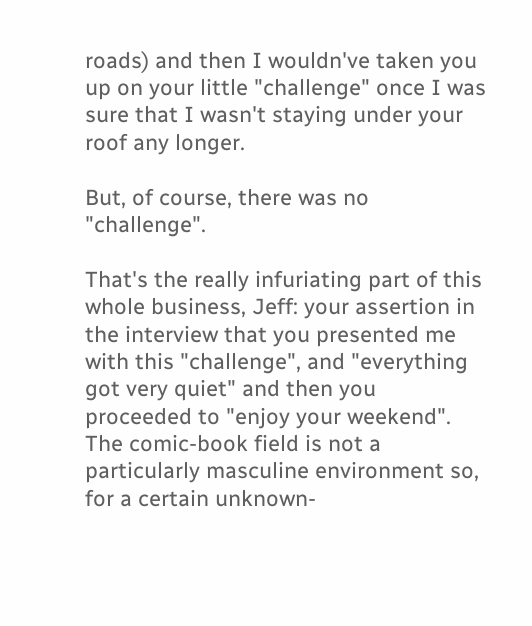roads) and then I wouldn've taken you up on your little "challenge" once I was sure that I wasn't staying under your roof any longer.

But, of course, there was no "challenge".

That's the really infuriating part of this whole business, Jeff: your assertion in the interview that you presented me with this "challenge", and "everything got very quiet" and then you proceeded to "enjoy your weekend". The comic-book field is not a particularly masculine environment so, for a certain unknown-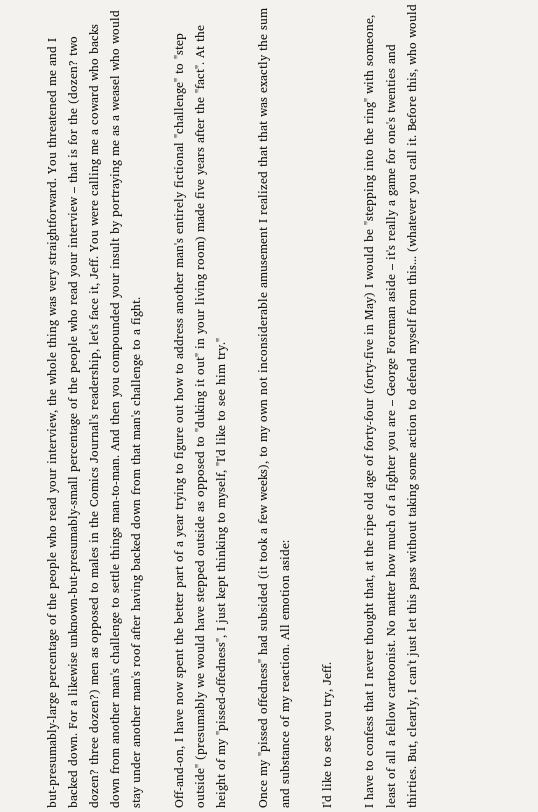but-presumably-large percentage of the people who read your interview, the whole thing was very straightforward. You threatened me and I backed down. For a likewise unknown-but-presumably-small percentage of the people who read your interview – that is for the (dozen? two dozen? three dozen?) men as opposed to males in the Comics Journal's readership, let's face it, Jeff. You were calling me a coward who backs down from another man's challenge to settle things man-to-man. And then you compounded your insult by portraying me as a weasel who would stay under another man's roof after having backed down from that man's challenge to a fight.

Off-and-on, I have now spent the better part of a year trying to figure out how to address another man's entirely fictional "challenge" to "step outside" (presumably we would have stepped outside as opposed to "duking it out" in your living room) made five years after the "fact". At the height of my "pissed-offedness", I just kept thinking to myself, "I'd like to see him try."

Once my "pissed offedness" had subsided (it took a few weeks), to my own not inconsiderable amusement I realized that that was exactly the sum and substance of my reaction. All emotion aside:

I'd like to see you try, Jeff.

I have to confess that I never thought that, at the ripe old age of forty-four (forty-five in May) I would be "stepping into the ring" with someone, least of all a fellow cartoonist. No matter how much of a fighter you are – George Foreman aside – it's really a game for one's twenties and thirties. But, clearly, I can't just let this pass without taking some action to defend myself from this... (whatever you call it. Before this, who would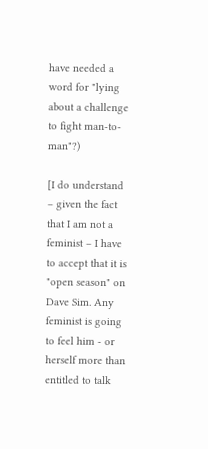have needed a word for "lying about a challenge to fight man-to-man"?)

[I do understand – given the fact that I am not a feminist – I have to accept that it is "open season" on Dave Sim. Any feminist is going to feel him - or herself more than entitled to talk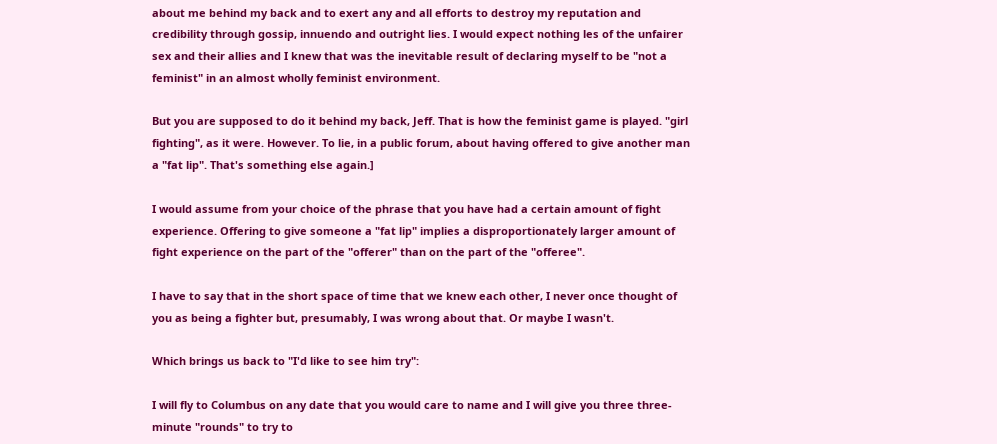about me behind my back and to exert any and all efforts to destroy my reputation and credibility through gossip, innuendo and outright lies. I would expect nothing les of the unfairer sex and their allies and I knew that was the inevitable result of declaring myself to be "not a feminist" in an almost wholly feminist environment.

But you are supposed to do it behind my back, Jeff. That is how the feminist game is played. "girl fighting", as it were. However. To lie, in a public forum, about having offered to give another man a "fat lip". That's something else again.]

I would assume from your choice of the phrase that you have had a certain amount of fight experience. Offering to give someone a "fat lip" implies a disproportionately larger amount of fight experience on the part of the "offerer" than on the part of the "offeree".

I have to say that in the short space of time that we knew each other, I never once thought of you as being a fighter but, presumably, I was wrong about that. Or maybe I wasn't.

Which brings us back to "I'd like to see him try":

I will fly to Columbus on any date that you would care to name and I will give you three three-minute "rounds" to try to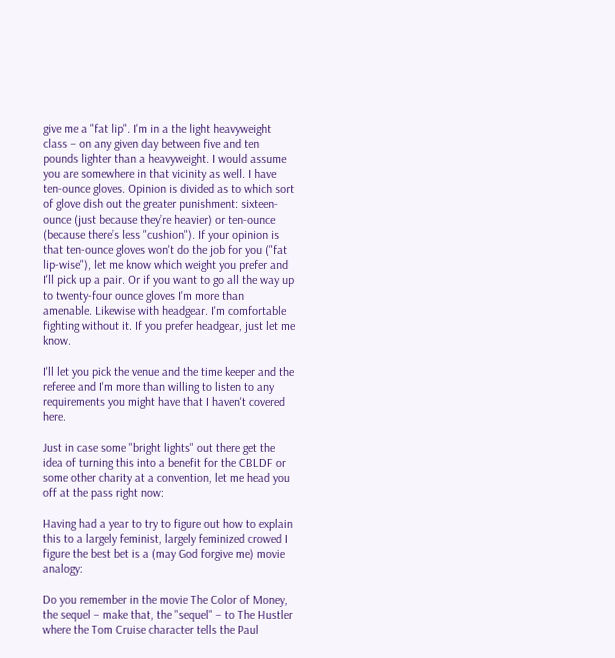give me a "fat lip". I'm in a the light heavyweight class – on any given day between five and ten pounds lighter than a heavyweight. I would assume you are somewhere in that vicinity as well. I have ten-ounce gloves. Opinion is divided as to which sort of glove dish out the greater punishment: sixteen-ounce (just because they’re heavier) or ten-ounce (because there’s less "cushion"). If your opinion is that ten-ounce gloves won't do the job for you ("fat lip-wise"), let me know which weight you prefer and I'll pick up a pair. Or if you want to go all the way up to twenty-four ounce gloves I'm more than amenable. Likewise with headgear. I'm comfortable fighting without it. If you prefer headgear, just let me know.

I'll let you pick the venue and the time keeper and the referee and I'm more than willing to listen to any requirements you might have that I haven't covered here.

Just in case some "bright lights" out there get the idea of turning this into a benefit for the CBLDF or some other charity at a convention, let me head you off at the pass right now:

Having had a year to try to figure out how to explain this to a largely feminist, largely feminized crowed I figure the best bet is a (may God forgive me) movie analogy:

Do you remember in the movie The Color of Money, the sequel – make that, the "sequel" – to The Hustler where the Tom Cruise character tells the Paul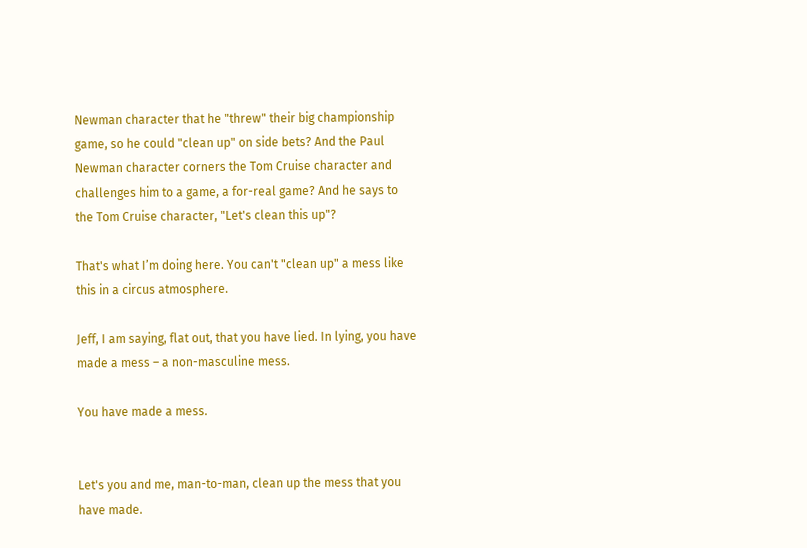Newman character that he "threw" their big championship game, so he could "clean up" on side bets? And the Paul Newman character corners the Tom Cruise character and challenges him to a game, a for-real game? And he says to the Tom Cruise character, "Let's clean this up"?

That's what I’m doing here. You can't "clean up" a mess like this in a circus atmosphere.

Jeff, I am saying, flat out, that you have lied. In lying, you have made a mess – a non-masculine mess.

You have made a mess.


Let's you and me, man-to-man, clean up the mess that you have made.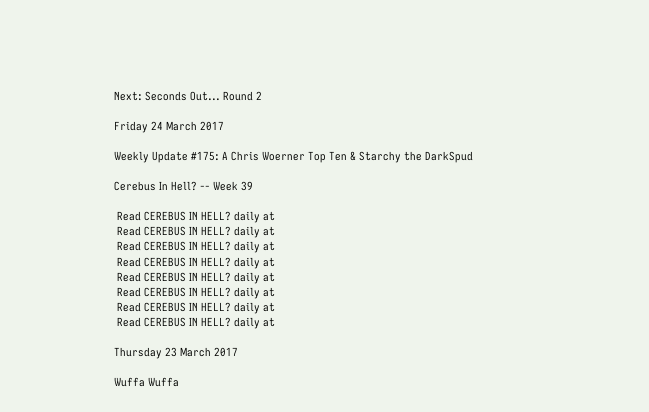Next: Seconds Out... Round 2

Friday 24 March 2017

Weekly Update #175: A Chris Woerner Top Ten & Starchy the DarkSpud

Cerebus In Hell? -- Week 39

 Read CEREBUS IN HELL? daily at
 Read CEREBUS IN HELL? daily at
 Read CEREBUS IN HELL? daily at
 Read CEREBUS IN HELL? daily at
 Read CEREBUS IN HELL? daily at
 Read CEREBUS IN HELL? daily at
 Read CEREBUS IN HELL? daily at
 Read CEREBUS IN HELL? daily at

Thursday 23 March 2017

Wuffa Wuffa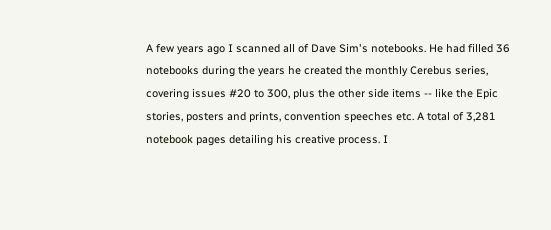A few years ago I scanned all of Dave Sim's notebooks. He had filled 36 notebooks during the years he created the monthly Cerebus series, covering issues #20 to 300, plus the other side items -- like the Epic stories, posters and prints, convention speeches etc. A total of 3,281 notebook pages detailing his creative process. I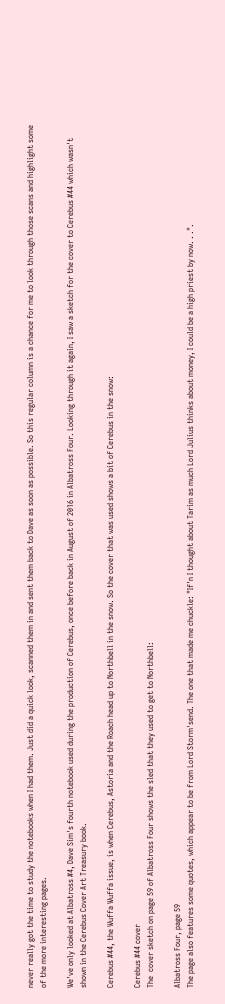never really got the time to study the notebooks when I had them. Just did a quick look, scanned them in and sent them back to Dave as soon as possible. So this regular column is a chance for me to look through those scans and highlight some of the more interesting pages.

We've only looked at Albatross #4, Dave Sim's fourth notebook used during the production of Cerebus, once before back in August of 2016 in Albatross Four. Looking through it again, I saw a sketch for the cover to Cerebus #44 which wasn't shown in the Cerebus Cover Art Treasury book.

Cerebus #44, the Wuffa Wuffa issue, is when Cerebus, Astoria and the Roach head up to Northbell in the snow. So the cover that was used shows a bit of Cerebus in the snow:

Cerebus #44 cover
The  cover sketch on page 59 of Albatross Four shows the sled that they used to get to Northbell:

Albatross Four, page 59
The page also features some quotes, which appear to be from Lord Storm'send. The one that made me chuckle: "If'n I thought about Tarim as much Lord Julius thinks about money, I could be a high priest by now. . .".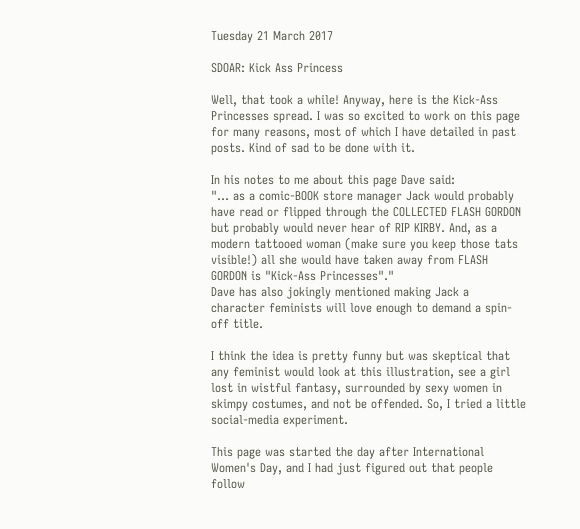Tuesday 21 March 2017

SDOAR: Kick Ass Princess

Well, that took a while! Anyway, here is the Kick-Ass Princesses spread. I was so excited to work on this page for many reasons, most of which I have detailed in past posts. Kind of sad to be done with it.

In his notes to me about this page Dave said:
"... as a comic-BOOK store manager Jack would probably have read or flipped through the COLLECTED FLASH GORDON but probably would never hear of RIP KIRBY. And, as a modern tattooed woman (make sure you keep those tats visible!) all she would have taken away from FLASH GORDON is "Kick-Ass Princesses"."
Dave has also jokingly mentioned making Jack a character feminists will love enough to demand a spin-off title.

I think the idea is pretty funny but was skeptical that any feminist would look at this illustration, see a girl lost in wistful fantasy, surrounded by sexy women in skimpy costumes, and not be offended. So, I tried a little social-media experiment.

This page was started the day after International Women's Day, and I had just figured out that people follow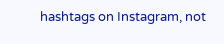hashtags on Instagram, not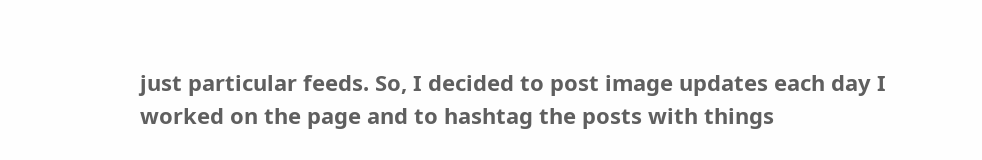just particular feeds. So, I decided to post image updates each day I worked on the page and to hashtag the posts with things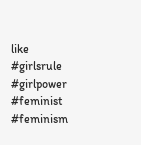like #girlsrule #girlpower #feminist #feminism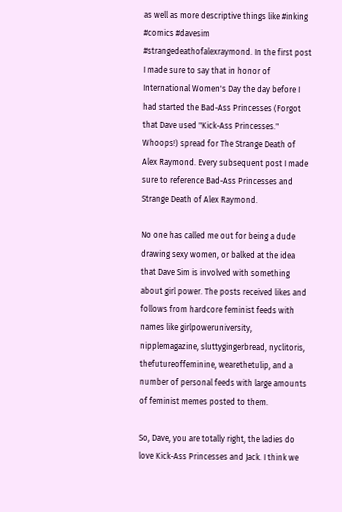as well as more descriptive things like #inking #comics #davesim #strangedeathofalexraymond. In the first post I made sure to say that in honor of International Women's Day the day before I had started the Bad-Ass Princesses (Forgot that Dave used "Kick-Ass Princesses." Whoops!) spread for The Strange Death of Alex Raymond. Every subsequent post I made sure to reference Bad-Ass Princesses and Strange Death of Alex Raymond.

No one has called me out for being a dude drawing sexy women, or balked at the idea that Dave Sim is involved with something about girl power. The posts received likes and follows from hardcore feminist feeds with names like girlpoweruniversity, nipplemagazine, sluttygingerbread, nyclitoris, thefutureoffeminine, wearethetulip, and a number of personal feeds with large amounts of feminist memes posted to them.

So, Dave, you are totally right, the ladies do love Kick-Ass Princesses and Jack. I think we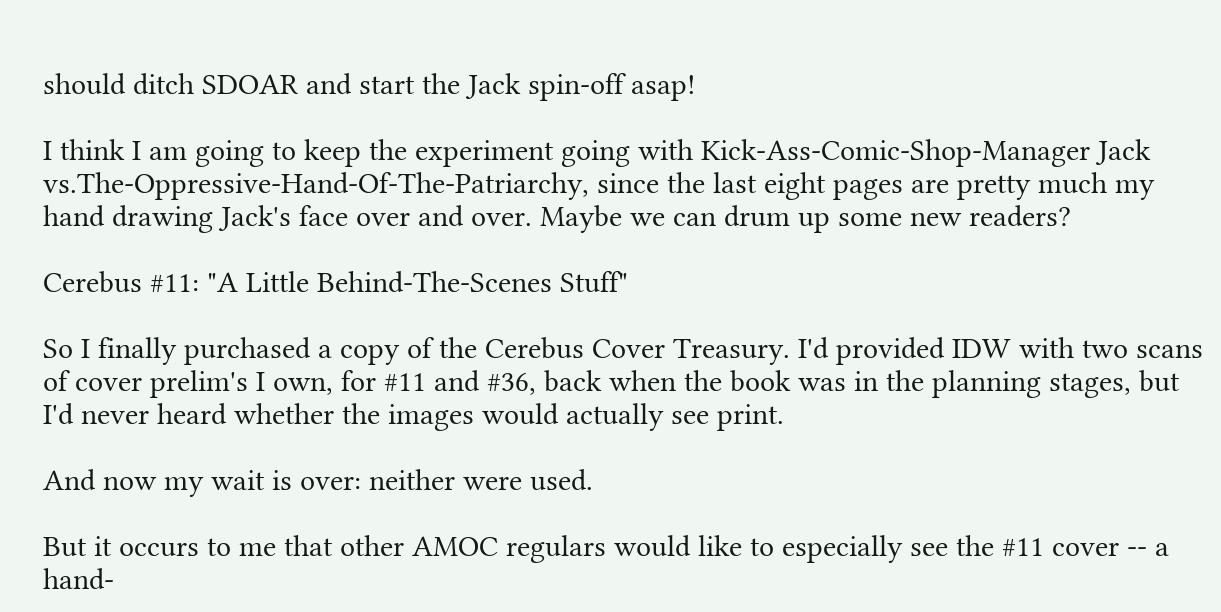should ditch SDOAR and start the Jack spin-off asap!

I think I am going to keep the experiment going with Kick-Ass-Comic-Shop-Manager Jack vs.The-Oppressive-Hand-Of-The-Patriarchy, since the last eight pages are pretty much my hand drawing Jack's face over and over. Maybe we can drum up some new readers?

Cerebus #11: "A Little Behind-The-Scenes Stuff"

So I finally purchased a copy of the Cerebus Cover Treasury. I'd provided IDW with two scans of cover prelim's I own, for #11 and #36, back when the book was in the planning stages, but I'd never heard whether the images would actually see print.

And now my wait is over: neither were used.

But it occurs to me that other AMOC regulars would like to especially see the #11 cover -- a hand-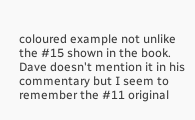coloured example not unlike the #15 shown in the book. Dave doesn't mention it in his commentary but I seem to remember the #11 original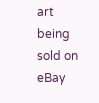art being sold on eBay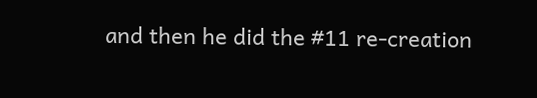and then he did the #11 re-creation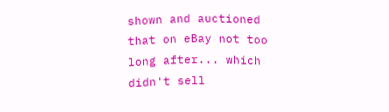shown and auctioned that on eBay not too long after... which didn't sell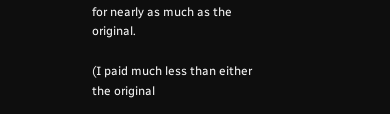for nearly as much as the original.

(I paid much less than either the original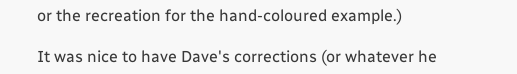or the recreation for the hand-coloured example.)

It was nice to have Dave's corrections (or whatever he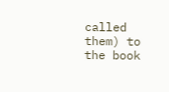called them) to the book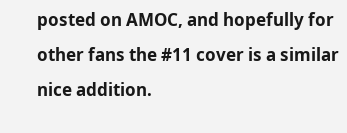posted on AMOC, and hopefully for other fans the #11 cover is a similar nice addition.